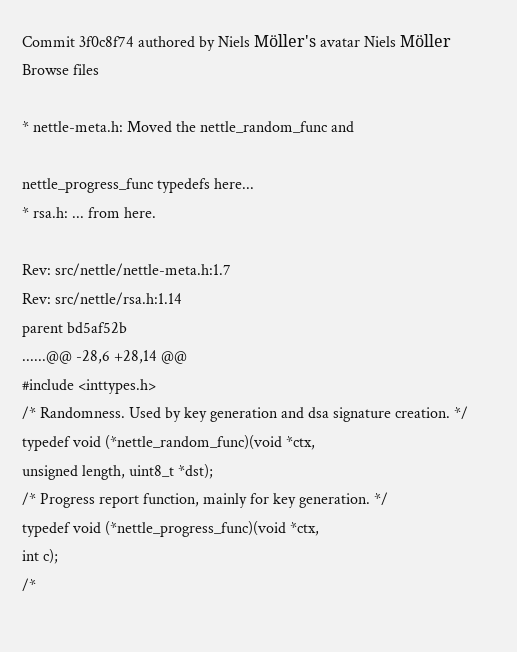Commit 3f0c8f74 authored by Niels Möller's avatar Niels Möller
Browse files

* nettle-meta.h: Moved the nettle_random_func and

nettle_progress_func typedefs here...
* rsa.h: ... from here.

Rev: src/nettle/nettle-meta.h:1.7
Rev: src/nettle/rsa.h:1.14
parent bd5af52b
......@@ -28,6 +28,14 @@
#include <inttypes.h>
/* Randomness. Used by key generation and dsa signature creation. */
typedef void (*nettle_random_func)(void *ctx,
unsigned length, uint8_t *dst);
/* Progress report function, mainly for key generation. */
typedef void (*nettle_progress_func)(void *ctx,
int c);
/*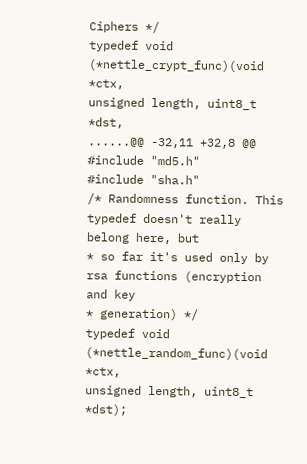Ciphers */
typedef void (*nettle_crypt_func)(void *ctx,
unsigned length, uint8_t *dst,
......@@ -32,11 +32,8 @@
#include "md5.h"
#include "sha.h"
/* Randomness function. This typedef doesn't really belong here, but
* so far it's used only by rsa functions (encryption and key
* generation) */
typedef void (*nettle_random_func)(void *ctx,
unsigned length, uint8_t *dst);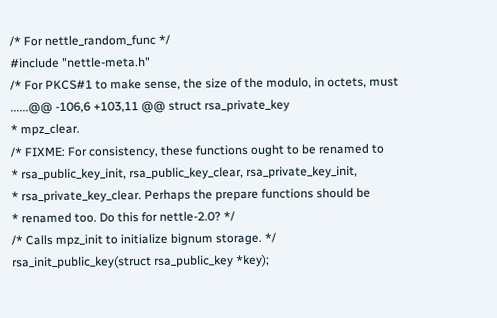/* For nettle_random_func */
#include "nettle-meta.h"
/* For PKCS#1 to make sense, the size of the modulo, in octets, must
......@@ -106,6 +103,11 @@ struct rsa_private_key
* mpz_clear.
/* FIXME: For consistency, these functions ought to be renamed to
* rsa_public_key_init, rsa_public_key_clear, rsa_private_key_init,
* rsa_private_key_clear. Perhaps the prepare functions should be
* renamed too. Do this for nettle-2.0? */
/* Calls mpz_init to initialize bignum storage. */
rsa_init_public_key(struct rsa_public_key *key);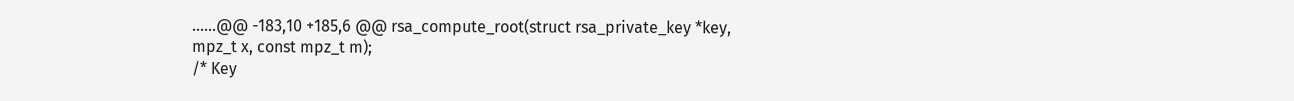......@@ -183,10 +185,6 @@ rsa_compute_root(struct rsa_private_key *key, mpz_t x, const mpz_t m);
/* Key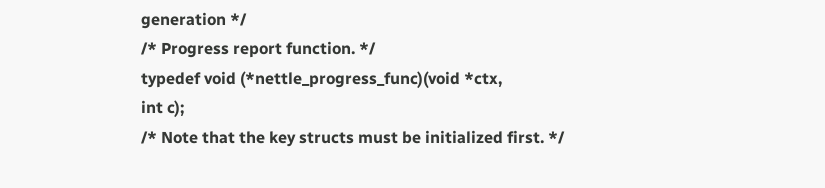generation */
/* Progress report function. */
typedef void (*nettle_progress_func)(void *ctx,
int c);
/* Note that the key structs must be initialized first. */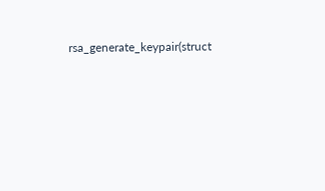rsa_generate_keypair(struct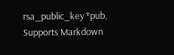rsa_public_key *pub,
Supports Markdown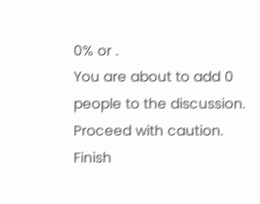0% or .
You are about to add 0 people to the discussion. Proceed with caution.
Finish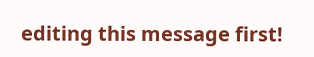editing this message first!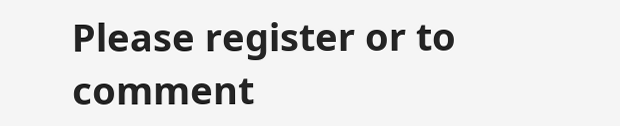Please register or to comment